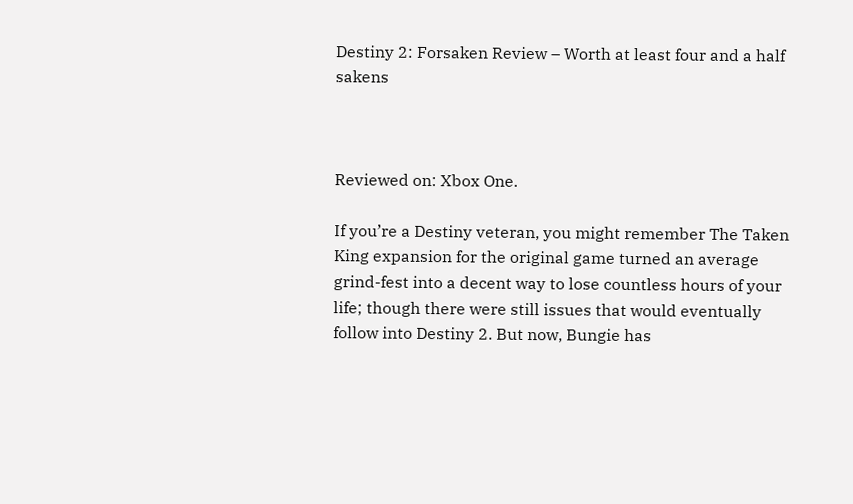Destiny 2: Forsaken Review – Worth at least four and a half sakens



Reviewed on: Xbox One.

If you’re a Destiny veteran, you might remember The Taken King expansion for the original game turned an average grind-fest into a decent way to lose countless hours of your life; though there were still issues that would eventually follow into Destiny 2. But now, Bungie has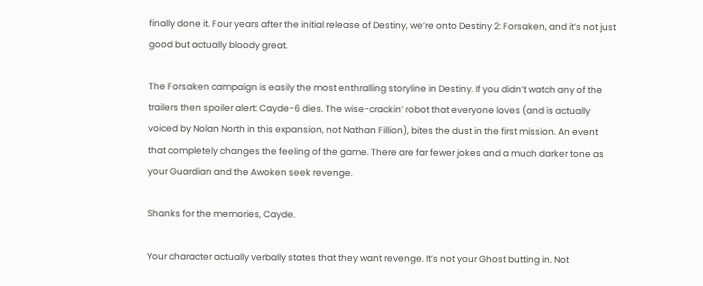finally done it. Four years after the initial release of Destiny, we’re onto Destiny 2: Forsaken, and it’s not just good but actually bloody great.

The Forsaken campaign is easily the most enthralling storyline in Destiny. If you didn’t watch any of the trailers then spoiler alert: Cayde-6 dies. The wise-crackin’ robot that everyone loves (and is actually voiced by Nolan North in this expansion, not Nathan Fillion), bites the dust in the first mission. An event that completely changes the feeling of the game. There are far fewer jokes and a much darker tone as your Guardian and the Awoken seek revenge.

Shanks for the memories, Cayde.

Your character actually verbally states that they want revenge. It’s not your Ghost butting in. Not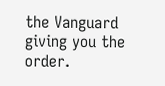the Vanguard giving you the order.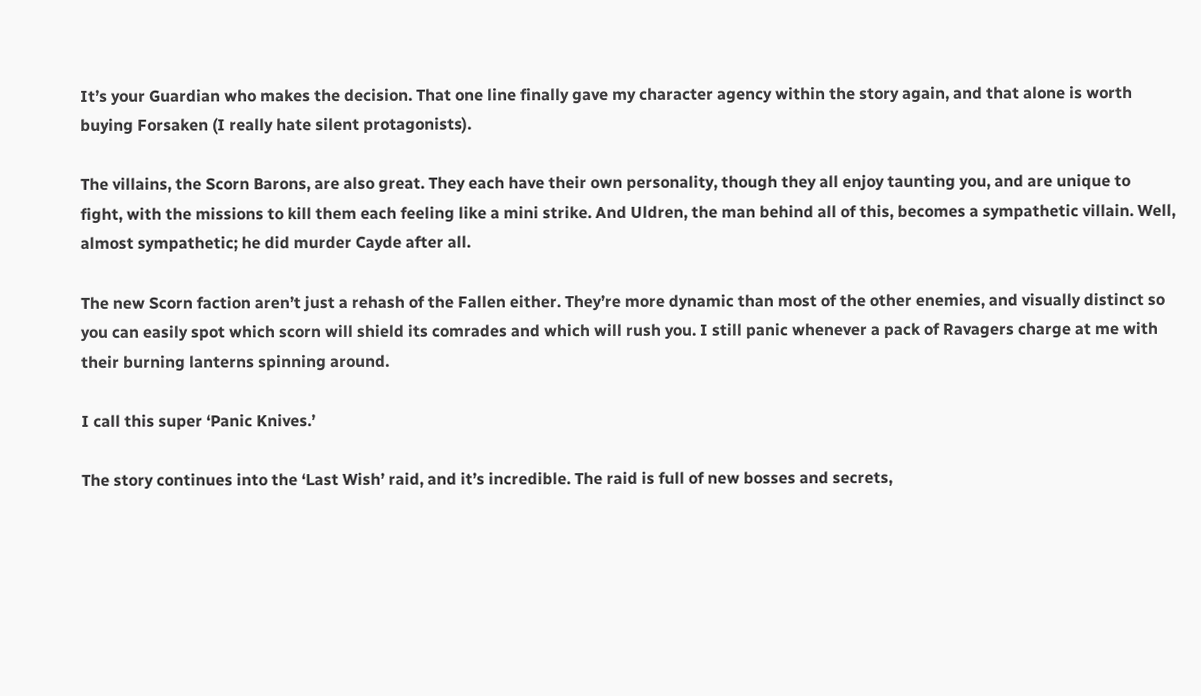It’s your Guardian who makes the decision. That one line finally gave my character agency within the story again, and that alone is worth buying Forsaken (I really hate silent protagonists).

The villains, the Scorn Barons, are also great. They each have their own personality, though they all enjoy taunting you, and are unique to fight, with the missions to kill them each feeling like a mini strike. And Uldren, the man behind all of this, becomes a sympathetic villain. Well, almost sympathetic; he did murder Cayde after all.

The new Scorn faction aren’t just a rehash of the Fallen either. They’re more dynamic than most of the other enemies, and visually distinct so you can easily spot which scorn will shield its comrades and which will rush you. I still panic whenever a pack of Ravagers charge at me with their burning lanterns spinning around.

I call this super ‘Panic Knives.’

The story continues into the ‘Last Wish’ raid, and it’s incredible. The raid is full of new bosses and secrets,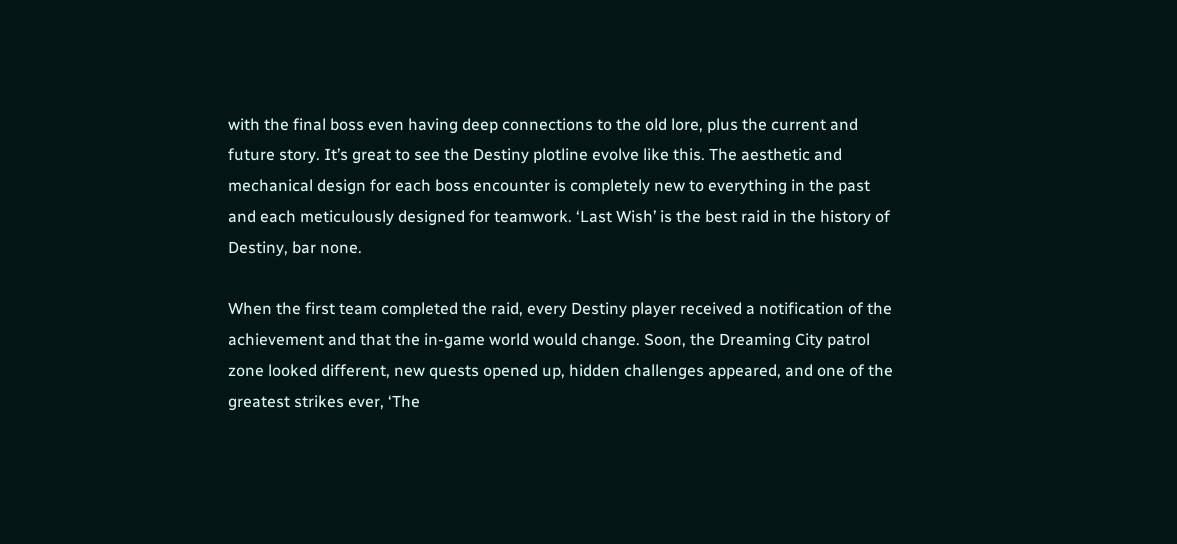with the final boss even having deep connections to the old lore, plus the current and future story. It’s great to see the Destiny plotline evolve like this. The aesthetic and mechanical design for each boss encounter is completely new to everything in the past and each meticulously designed for teamwork. ‘Last Wish’ is the best raid in the history of Destiny, bar none.

When the first team completed the raid, every Destiny player received a notification of the achievement and that the in-game world would change. Soon, the Dreaming City patrol zone looked different, new quests opened up, hidden challenges appeared, and one of the greatest strikes ever, ‘The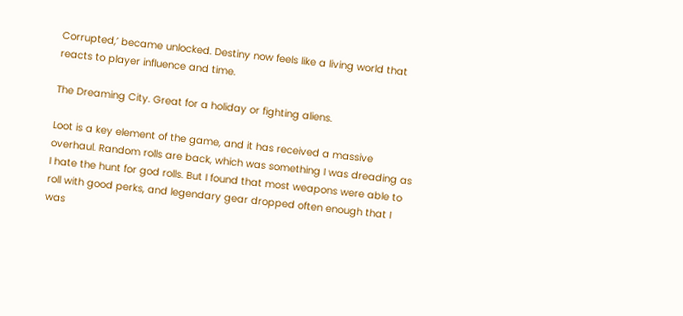Corrupted,’ became unlocked. Destiny now feels like a living world that reacts to player influence and time.

The Dreaming City. Great for a holiday or fighting aliens.

Loot is a key element of the game, and it has received a massive overhaul. Random rolls are back, which was something I was dreading as I hate the hunt for god rolls. But I found that most weapons were able to roll with good perks, and legendary gear dropped often enough that I was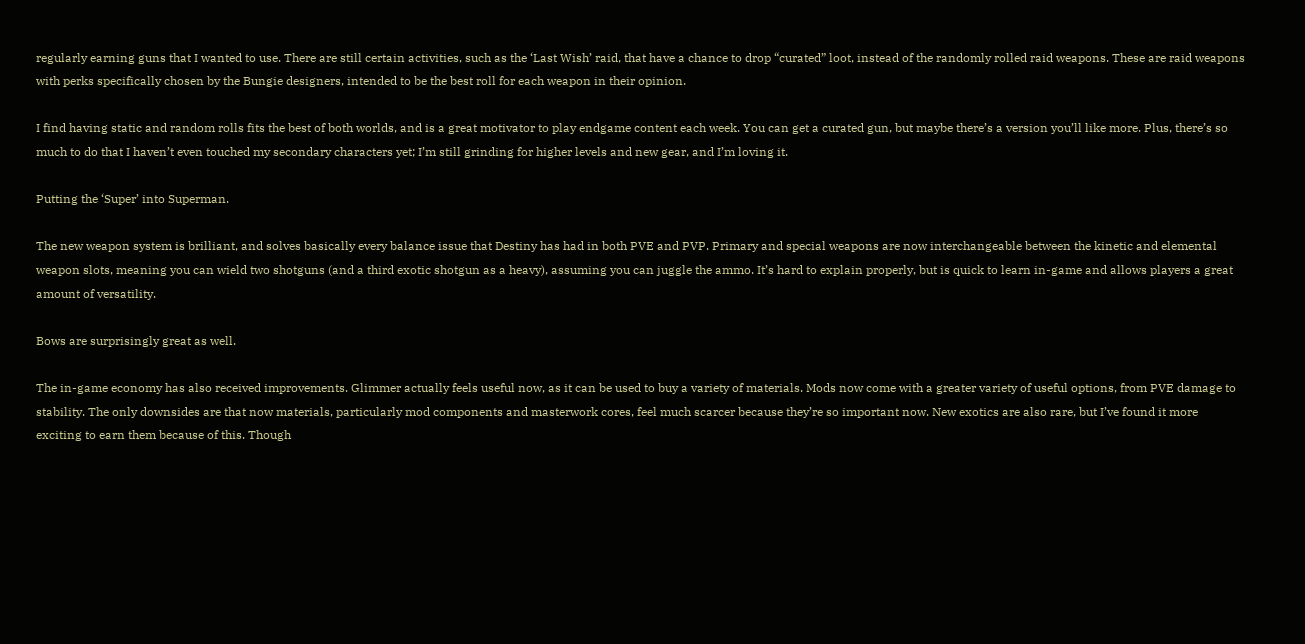regularly earning guns that I wanted to use. There are still certain activities, such as the ‘Last Wish’ raid, that have a chance to drop “curated” loot, instead of the randomly rolled raid weapons. These are raid weapons with perks specifically chosen by the Bungie designers, intended to be the best roll for each weapon in their opinion.

I find having static and random rolls fits the best of both worlds, and is a great motivator to play endgame content each week. You can get a curated gun, but maybe there’s a version you’ll like more. Plus, there’s so much to do that I haven’t even touched my secondary characters yet; I’m still grinding for higher levels and new gear, and I’m loving it.

Putting the ‘Super’ into Superman.

The new weapon system is brilliant, and solves basically every balance issue that Destiny has had in both PVE and PVP. Primary and special weapons are now interchangeable between the kinetic and elemental weapon slots, meaning you can wield two shotguns (and a third exotic shotgun as a heavy), assuming you can juggle the ammo. It’s hard to explain properly, but is quick to learn in-game and allows players a great amount of versatility.

Bows are surprisingly great as well.

The in-game economy has also received improvements. Glimmer actually feels useful now, as it can be used to buy a variety of materials. Mods now come with a greater variety of useful options, from PVE damage to stability. The only downsides are that now materials, particularly mod components and masterwork cores, feel much scarcer because they’re so important now. New exotics are also rare, but I’ve found it more exciting to earn them because of this. Though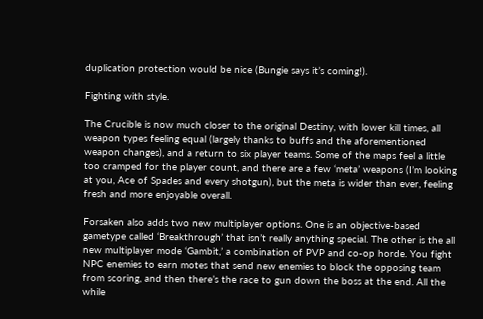duplication protection would be nice (Bungie says it’s coming!).

Fighting with style.

The Crucible is now much closer to the original Destiny, with lower kill times, all weapon types feeling equal (largely thanks to buffs and the aforementioned weapon changes), and a return to six player teams. Some of the maps feel a little too cramped for the player count, and there are a few ‘meta’ weapons (I’m looking at you, Ace of Spades and every shotgun), but the meta is wider than ever, feeling fresh and more enjoyable overall.

Forsaken also adds two new multiplayer options. One is an objective-based gametype called ‘Breakthrough’ that isn’t really anything special. The other is the all new multiplayer mode ‘Gambit,’ a combination of PVP and co-op horde. You fight NPC enemies to earn motes that send new enemies to block the opposing team from scoring, and then there’s the race to gun down the boss at the end. All the while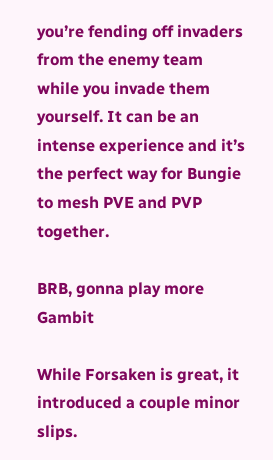you’re fending off invaders from the enemy team while you invade them yourself. It can be an intense experience and it’s the perfect way for Bungie to mesh PVE and PVP together.

BRB, gonna play more Gambit

While Forsaken is great, it introduced a couple minor slips.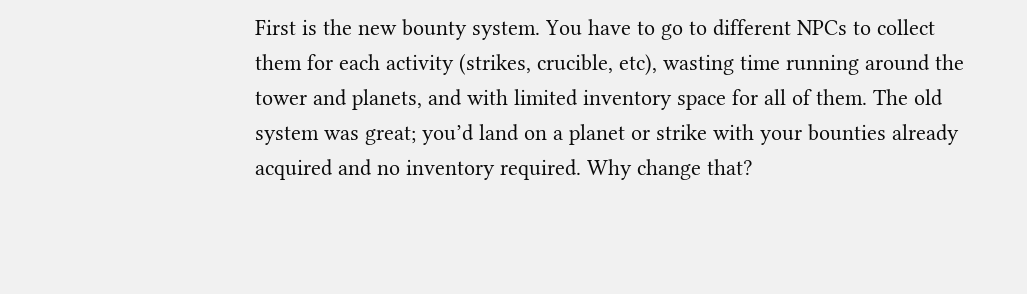First is the new bounty system. You have to go to different NPCs to collect them for each activity (strikes, crucible, etc), wasting time running around the tower and planets, and with limited inventory space for all of them. The old system was great; you’d land on a planet or strike with your bounties already acquired and no inventory required. Why change that?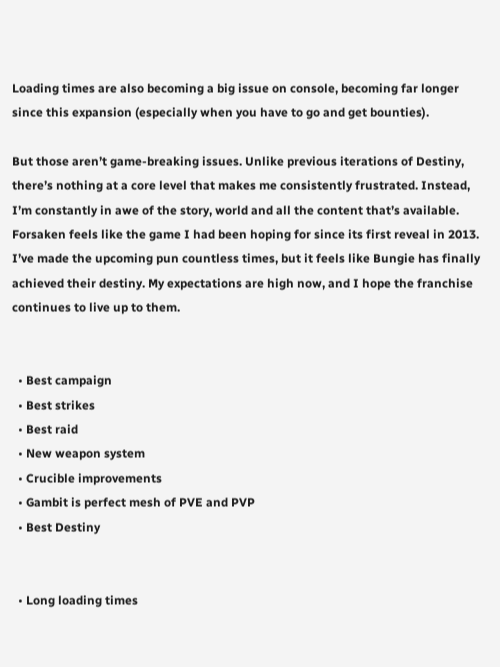Loading times are also becoming a big issue on console, becoming far longer since this expansion (especially when you have to go and get bounties).

But those aren’t game-breaking issues. Unlike previous iterations of Destiny, there’s nothing at a core level that makes me consistently frustrated. Instead, I’m constantly in awe of the story, world and all the content that’s available. Forsaken feels like the game I had been hoping for since its first reveal in 2013. I’ve made the upcoming pun countless times, but it feels like Bungie has finally achieved their destiny. My expectations are high now, and I hope the franchise continues to live up to them.


  • Best campaign
  • Best strikes
  • Best raid
  • New weapon system
  • Crucible improvements
  • Gambit is perfect mesh of PVE and PVP
  • Best Destiny


  • Long loading times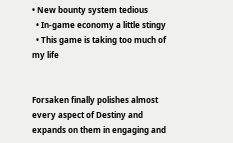• New bounty system tedious
  • In-game economy a little stingy
  • This game is taking too much of my life


Forsaken finally polishes almost every aspect of Destiny and expands on them in engaging and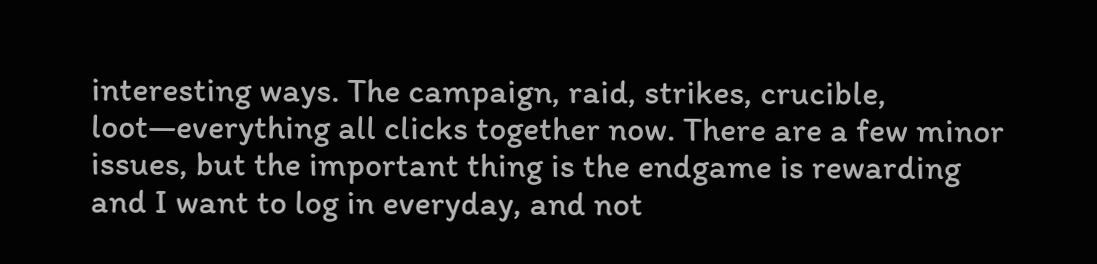interesting ways. The campaign, raid, strikes, crucible, loot—everything all clicks together now. There are a few minor issues, but the important thing is the endgame is rewarding and I want to log in everyday, and not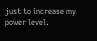just to increase my power level.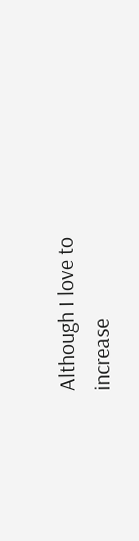Although I love to increase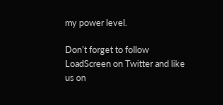my power level.

Don’t forget to follow LoadScreen on Twitter and like us on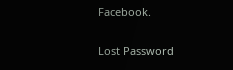Facebook.


Lost Password